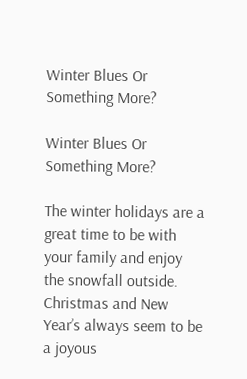Winter Blues Or Something More?

Winter Blues Or Something More?

The winter holidays are a great time to be with your family and enjoy the snowfall outside. Christmas and New Year’s always seem to be a joyous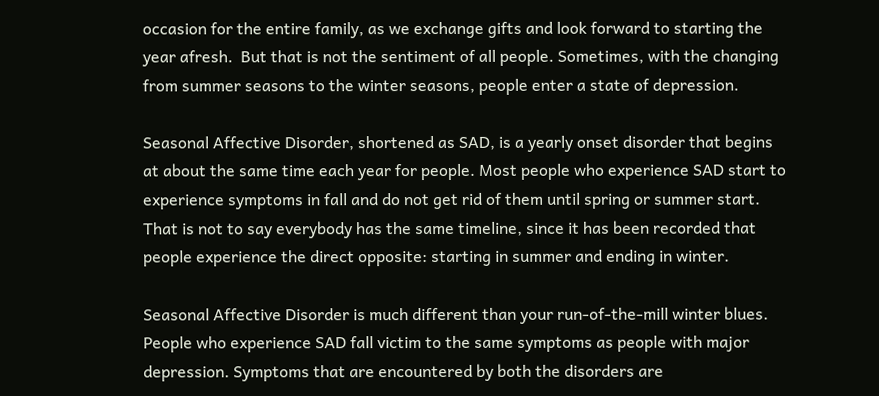occasion for the entire family, as we exchange gifts and look forward to starting the year afresh.  But that is not the sentiment of all people. Sometimes, with the changing from summer seasons to the winter seasons, people enter a state of depression.

Seasonal Affective Disorder, shortened as SAD, is a yearly onset disorder that begins at about the same time each year for people. Most people who experience SAD start to experience symptoms in fall and do not get rid of them until spring or summer start. That is not to say everybody has the same timeline, since it has been recorded that people experience the direct opposite: starting in summer and ending in winter.

Seasonal Affective Disorder is much different than your run-of-the-mill winter blues. People who experience SAD fall victim to the same symptoms as people with major depression. Symptoms that are encountered by both the disorders are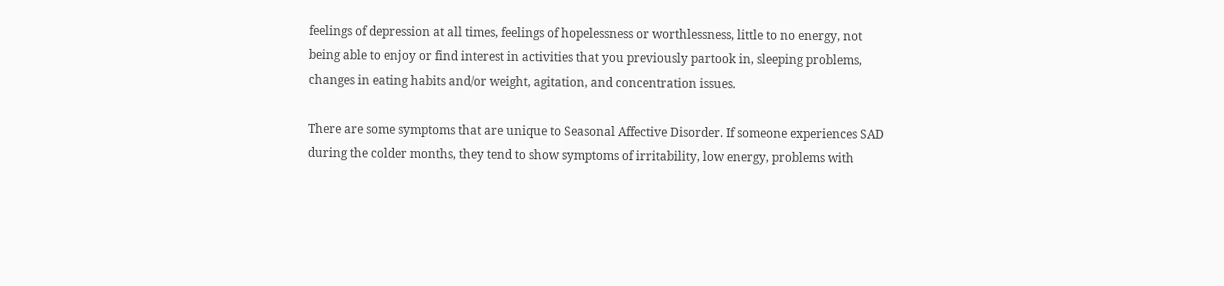feelings of depression at all times, feelings of hopelessness or worthlessness, little to no energy, not being able to enjoy or find interest in activities that you previously partook in, sleeping problems, changes in eating habits and/or weight, agitation, and concentration issues.

There are some symptoms that are unique to Seasonal Affective Disorder. If someone experiences SAD during the colder months, they tend to show symptoms of irritability, low energy, problems with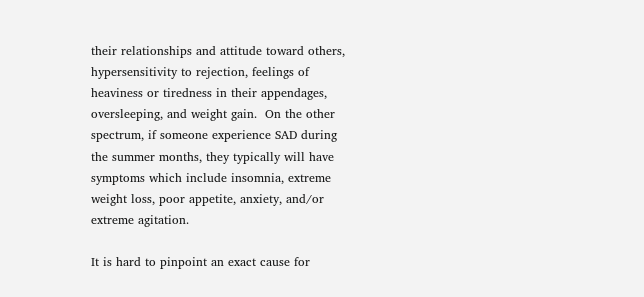their relationships and attitude toward others, hypersensitivity to rejection, feelings of heaviness or tiredness in their appendages, oversleeping, and weight gain.  On the other spectrum, if someone experience SAD during the summer months, they typically will have symptoms which include insomnia, extreme weight loss, poor appetite, anxiety, and/or extreme agitation.

It is hard to pinpoint an exact cause for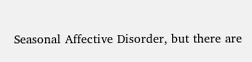Seasonal Affective Disorder, but there are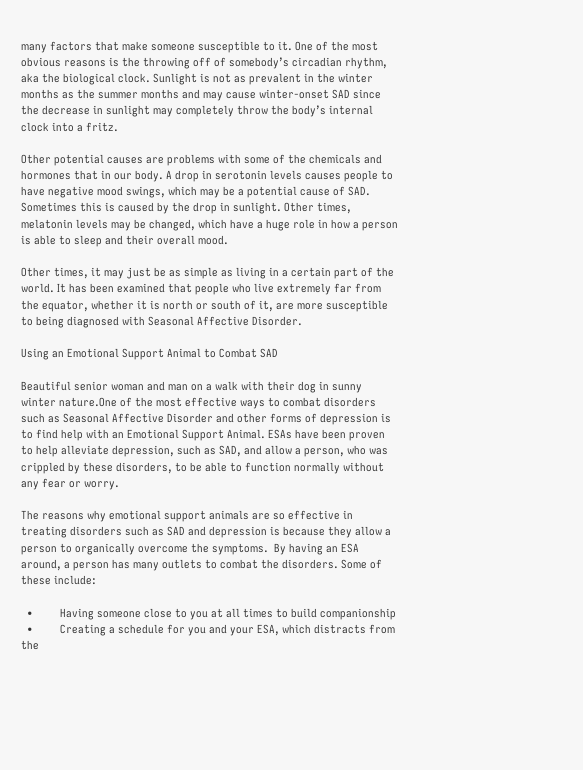many factors that make someone susceptible to it. One of the most obvious reasons is the throwing off of somebody’s circadian rhythm, aka the biological clock. Sunlight is not as prevalent in the winter months as the summer months and may cause winter-onset SAD since the decrease in sunlight may completely throw the body’s internal clock into a fritz.

Other potential causes are problems with some of the chemicals and hormones that in our body. A drop in serotonin levels causes people to have negative mood swings, which may be a potential cause of SAD. Sometimes this is caused by the drop in sunlight. Other times, melatonin levels may be changed, which have a huge role in how a person is able to sleep and their overall mood.

Other times, it may just be as simple as living in a certain part of the world. It has been examined that people who live extremely far from the equator, whether it is north or south of it, are more susceptible to being diagnosed with Seasonal Affective Disorder.

Using an Emotional Support Animal to Combat SAD

Beautiful senior woman and man on a walk with their dog in sunny winter nature.One of the most effective ways to combat disorders such as Seasonal Affective Disorder and other forms of depression is to find help with an Emotional Support Animal. ESAs have been proven to help alleviate depression, such as SAD, and allow a person, who was crippled by these disorders, to be able to function normally without any fear or worry.

The reasons why emotional support animals are so effective in treating disorders such as SAD and depression is because they allow a person to organically overcome the symptoms.  By having an ESA around, a person has many outlets to combat the disorders. Some of these include:

  •         Having someone close to you at all times to build companionship
  •         Creating a schedule for you and your ESA, which distracts from the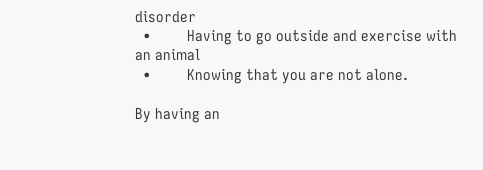disorder
  •         Having to go outside and exercise with an animal
  •         Knowing that you are not alone.

By having an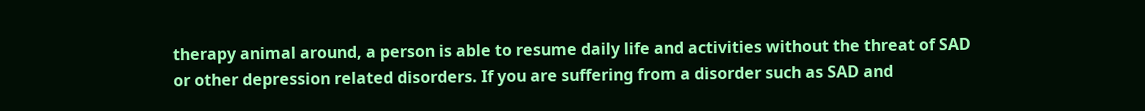therapy animal around, a person is able to resume daily life and activities without the threat of SAD or other depression related disorders. If you are suffering from a disorder such as SAD and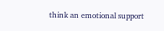think an emotional support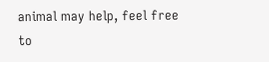animal may help, feel free to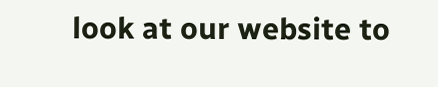look at our website to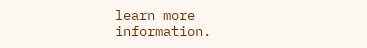learn more information.